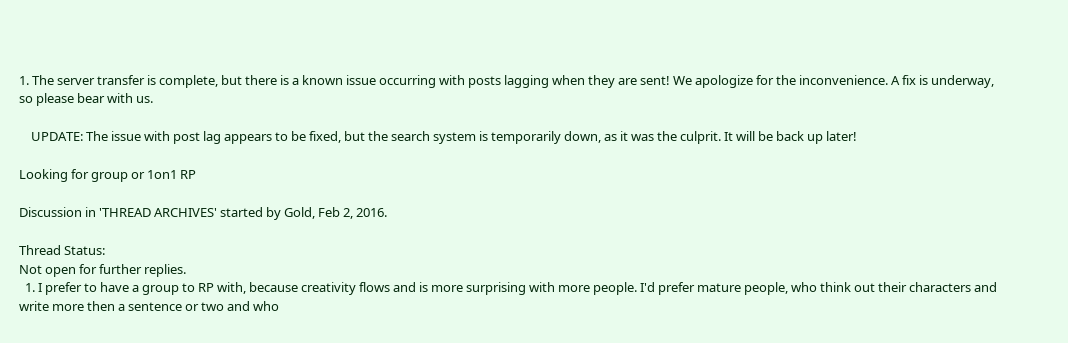1. The server transfer is complete, but there is a known issue occurring with posts lagging when they are sent! We apologize for the inconvenience. A fix is underway, so please bear with us.

    UPDATE: The issue with post lag appears to be fixed, but the search system is temporarily down, as it was the culprit. It will be back up later!

Looking for group or 1on1 RP

Discussion in 'THREAD ARCHIVES' started by Gold, Feb 2, 2016.

Thread Status:
Not open for further replies.
  1. I prefer to have a group to RP with, because creativity flows and is more surprising with more people. I'd prefer mature people, who think out their characters and write more then a sentence or two and who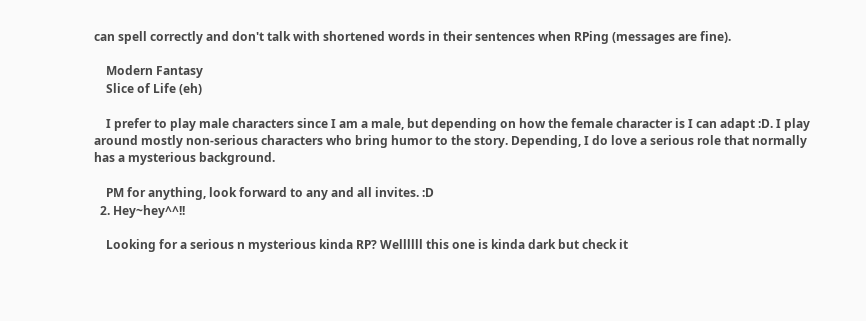can spell correctly and don't talk with shortened words in their sentences when RPing (messages are fine).

    Modern Fantasy
    Slice of Life (eh)

    I prefer to play male characters since I am a male, but depending on how the female character is I can adapt :D. I play around mostly non-serious characters who bring humor to the story. Depending, I do love a serious role that normally has a mysterious background.

    PM for anything, look forward to any and all invites. :D
  2. Hey~hey^^!!

    Looking for a serious n mysterious kinda RP? Wellllll this one is kinda dark but check it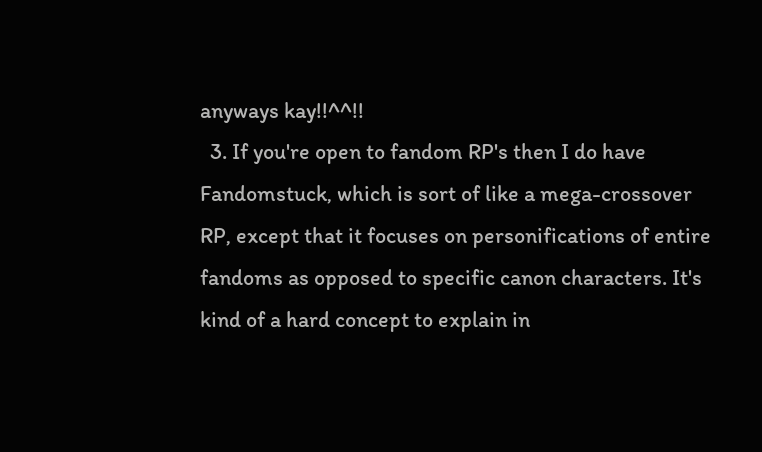anyways kay!!^^!!
  3. If you're open to fandom RP's then I do have Fandomstuck, which is sort of like a mega-crossover RP, except that it focuses on personifications of entire fandoms as opposed to specific canon characters. It's kind of a hard concept to explain in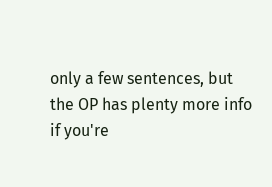only a few sentences, but the OP has plenty more info if you're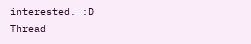interested. :D
Thread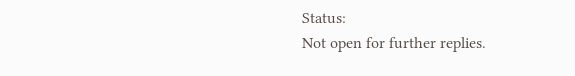Status:
Not open for further replies.